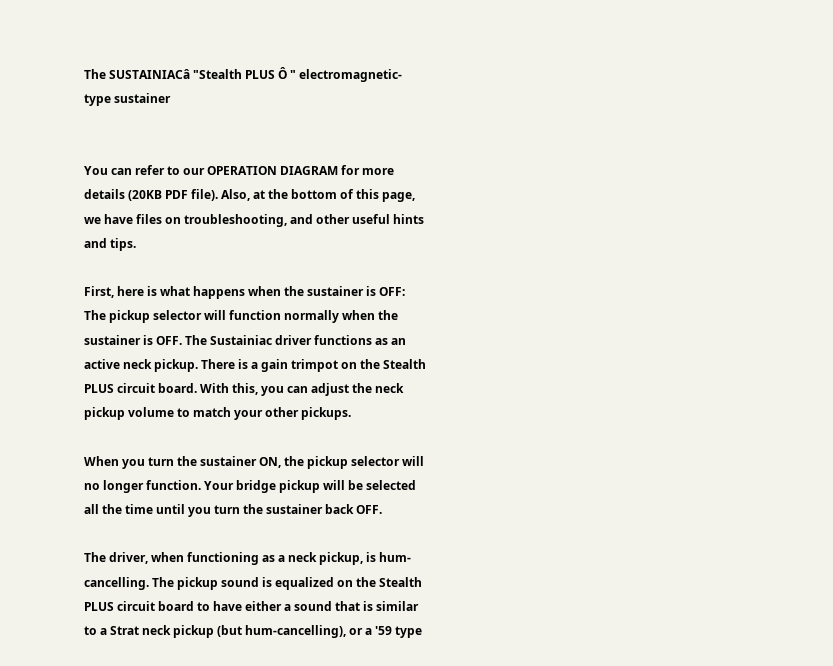The SUSTAINIACâ "Stealth PLUS Ô " electromagnetic-type sustainer


You can refer to our OPERATION DIAGRAM for more details (20KB PDF file). Also, at the bottom of this page, we have files on troubleshooting, and other useful hints and tips.

First, here is what happens when the sustainer is OFF: The pickup selector will function normally when the sustainer is OFF. The Sustainiac driver functions as an active neck pickup. There is a gain trimpot on the Stealth PLUS circuit board. With this, you can adjust the neck pickup volume to match your other pickups.

When you turn the sustainer ON, the pickup selector will no longer function. Your bridge pickup will be selected all the time until you turn the sustainer back OFF.

The driver, when functioning as a neck pickup, is hum-cancelling. The pickup sound is equalized on the Stealth PLUS circuit board to have either a sound that is similar to a Strat neck pickup (but hum-cancelling), or a '59 type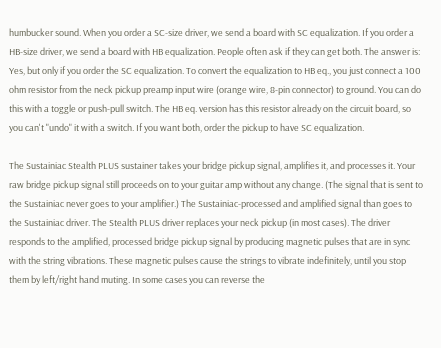humbucker sound. When you order a SC-size driver, we send a board with SC equalization. If you order a HB-size driver, we send a board with HB equalization. People often ask if they can get both. The answer is: Yes, but only if you order the SC equalization. To convert the equalization to HB eq., you just connect a 100 ohm resistor from the neck pickup preamp input wire (orange wire, 8-pin connector) to ground. You can do this with a toggle or push-pull switch. The HB eq. version has this resistor already on the circuit board, so you can't "undo" it with a switch. If you want both, order the pickup to have SC equalization.

The Sustainiac Stealth PLUS sustainer takes your bridge pickup signal, amplifies it, and processes it. Your raw bridge pickup signal still proceeds on to your guitar amp without any change. (The signal that is sent to the Sustainiac never goes to your amplifier.) The Sustainiac-processed and amplified signal than goes to the Sustainiac driver. The Stealth PLUS driver replaces your neck pickup (in most cases). The driver responds to the amplified, processed bridge pickup signal by producing magnetic pulses that are in sync with the string vibrations. These magnetic pulses cause the strings to vibrate indefinitely, until you stop them by left/right hand muting. In some cases you can reverse the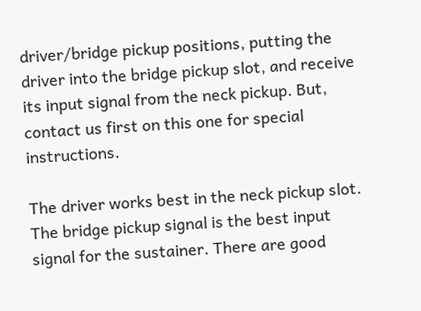driver/bridge pickup positions, putting the driver into the bridge pickup slot, and receive its input signal from the neck pickup. But, contact us first on this one for special instructions.

The driver works best in the neck pickup slot. The bridge pickup signal is the best input signal for the sustainer. There are good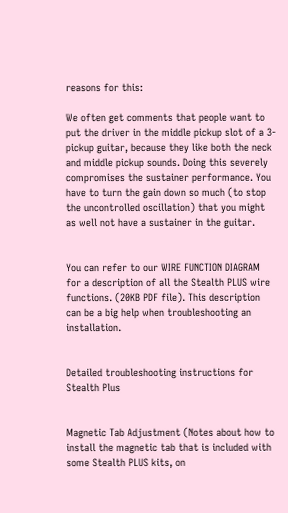reasons for this:

We often get comments that people want to put the driver in the middle pickup slot of a 3-pickup guitar, because they like both the neck and middle pickup sounds. Doing this severely compromises the sustainer performance. You have to turn the gain down so much (to stop the uncontrolled oscillation) that you might as well not have a sustainer in the guitar.


You can refer to our WIRE FUNCTION DIAGRAM for a description of all the Stealth PLUS wire functions. (20KB PDF file). This description can be a big help when troubleshooting an installation.


Detailed troubleshooting instructions for Stealth Plus


Magnetic Tab Adjustment (Notes about how to install the magnetic tab that is included with some Stealth PLUS kits, on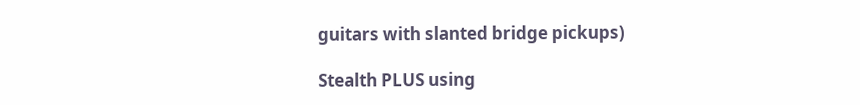guitars with slanted bridge pickups)

Stealth PLUS using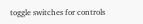toggle switches for controls